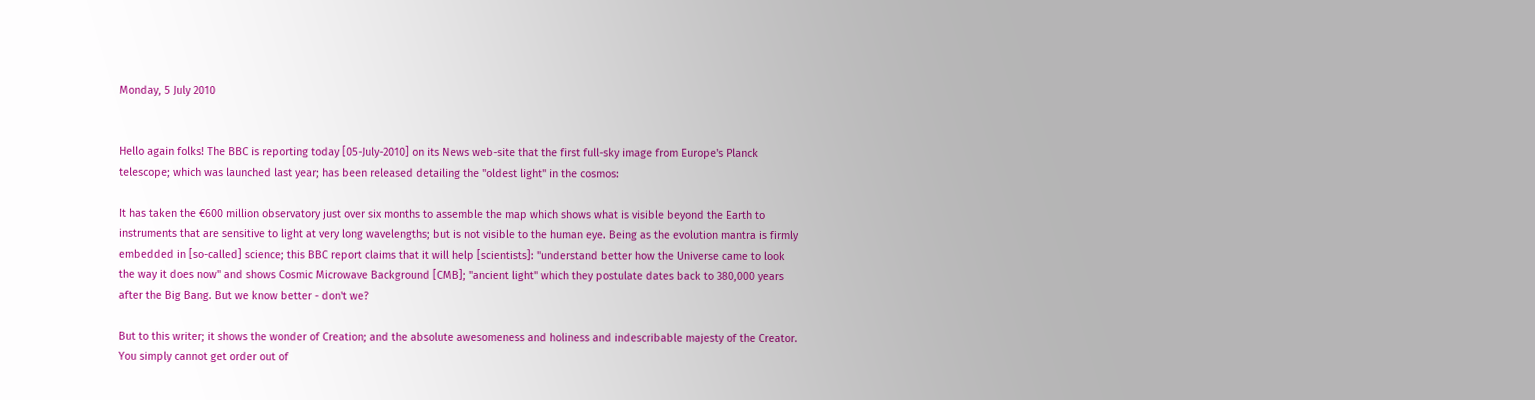Monday, 5 July 2010


Hello again folks! The BBC is reporting today [05-July-2010] on its News web-site that the first full-sky image from Europe's Planck telescope; which was launched last year; has been released detailing the "oldest light" in the cosmos:

It has taken the €600 million observatory just over six months to assemble the map which shows what is visible beyond the Earth to instruments that are sensitive to light at very long wavelengths; but is not visible to the human eye. Being as the evolution mantra is firmly embedded in [so-called] science; this BBC report claims that it will help [scientists]: "understand better how the Universe came to look the way it does now" and shows Cosmic Microwave Background [CMB]; "ancient light" which they postulate dates back to 380,000 years after the Big Bang. But we know better - don't we?

But to this writer; it shows the wonder of Creation; and the absolute awesomeness and holiness and indescribable majesty of the Creator. You simply cannot get order out of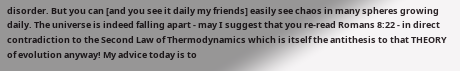disorder. But you can [and you see it daily my friends] easily see chaos in many spheres growing daily. The universe is indeed falling apart - may I suggest that you re-read Romans 8:22 - in direct contradiction to the Second Law of Thermodynamics which is itself the antithesis to that THEORY of evolution anyway! My advice today is to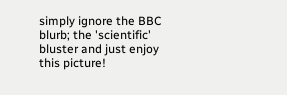simply ignore the BBC blurb; the 'scientific' bluster and just enjoy this picture!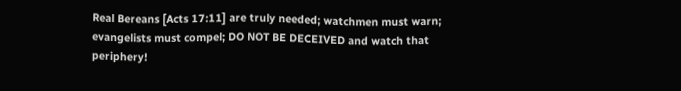Real Bereans [Acts 17:11] are truly needed; watchmen must warn; evangelists must compel; DO NOT BE DECEIVED and watch that periphery!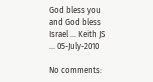God bless you and God bless Israel ... Keith JS ... 05-July-2010

No comments: